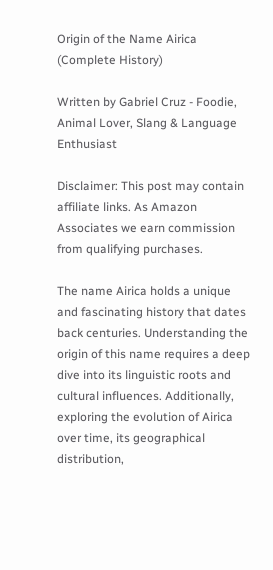Origin of the Name Airica (Complete History)

Written by Gabriel Cruz - Foodie, Animal Lover, Slang & Language Enthusiast

Disclaimer: This post may contain affiliate links. As Amazon Associates we earn commission from qualifying purchases.

The name Airica holds a unique and fascinating history that dates back centuries. Understanding the origin of this name requires a deep dive into its linguistic roots and cultural influences. Additionally, exploring the evolution of Airica over time, its geographical distribution,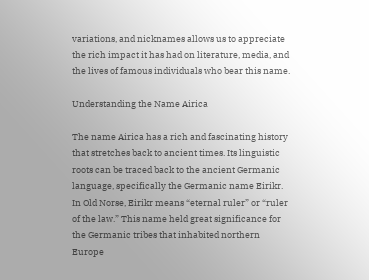variations, and nicknames allows us to appreciate the rich impact it has had on literature, media, and the lives of famous individuals who bear this name.

Understanding the Name Airica

The name Airica has a rich and fascinating history that stretches back to ancient times. Its linguistic roots can be traced back to the ancient Germanic language, specifically the Germanic name Eirikr. In Old Norse, Eirikr means “eternal ruler” or “ruler of the law.” This name held great significance for the Germanic tribes that inhabited northern Europe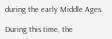during the early Middle Ages.

During this time, the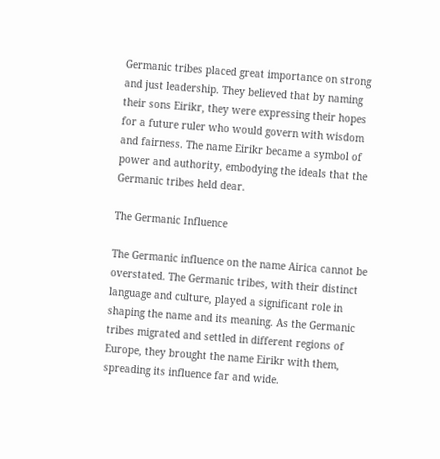Germanic tribes placed great importance on strong and just leadership. They believed that by naming their sons Eirikr, they were expressing their hopes for a future ruler who would govern with wisdom and fairness. The name Eirikr became a symbol of power and authority, embodying the ideals that the Germanic tribes held dear.

The Germanic Influence

The Germanic influence on the name Airica cannot be overstated. The Germanic tribes, with their distinct language and culture, played a significant role in shaping the name and its meaning. As the Germanic tribes migrated and settled in different regions of Europe, they brought the name Eirikr with them, spreading its influence far and wide.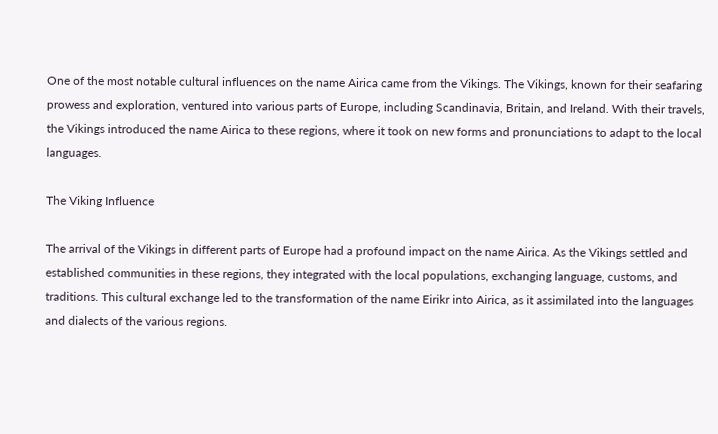One of the most notable cultural influences on the name Airica came from the Vikings. The Vikings, known for their seafaring prowess and exploration, ventured into various parts of Europe, including Scandinavia, Britain, and Ireland. With their travels, the Vikings introduced the name Airica to these regions, where it took on new forms and pronunciations to adapt to the local languages.

The Viking Influence

The arrival of the Vikings in different parts of Europe had a profound impact on the name Airica. As the Vikings settled and established communities in these regions, they integrated with the local populations, exchanging language, customs, and traditions. This cultural exchange led to the transformation of the name Eirikr into Airica, as it assimilated into the languages and dialects of the various regions.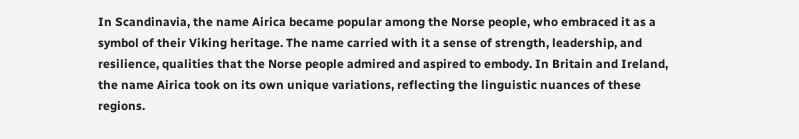In Scandinavia, the name Airica became popular among the Norse people, who embraced it as a symbol of their Viking heritage. The name carried with it a sense of strength, leadership, and resilience, qualities that the Norse people admired and aspired to embody. In Britain and Ireland, the name Airica took on its own unique variations, reflecting the linguistic nuances of these regions.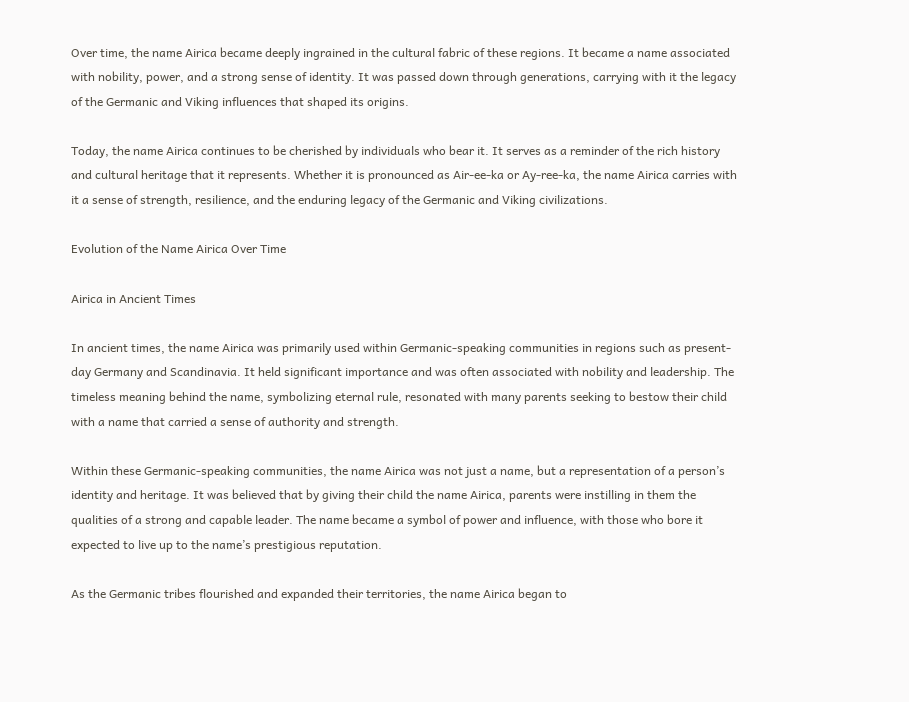Over time, the name Airica became deeply ingrained in the cultural fabric of these regions. It became a name associated with nobility, power, and a strong sense of identity. It was passed down through generations, carrying with it the legacy of the Germanic and Viking influences that shaped its origins.

Today, the name Airica continues to be cherished by individuals who bear it. It serves as a reminder of the rich history and cultural heritage that it represents. Whether it is pronounced as Air-ee-ka or Ay-ree-ka, the name Airica carries with it a sense of strength, resilience, and the enduring legacy of the Germanic and Viking civilizations.

Evolution of the Name Airica Over Time

Airica in Ancient Times

In ancient times, the name Airica was primarily used within Germanic-speaking communities in regions such as present-day Germany and Scandinavia. It held significant importance and was often associated with nobility and leadership. The timeless meaning behind the name, symbolizing eternal rule, resonated with many parents seeking to bestow their child with a name that carried a sense of authority and strength.

Within these Germanic-speaking communities, the name Airica was not just a name, but a representation of a person’s identity and heritage. It was believed that by giving their child the name Airica, parents were instilling in them the qualities of a strong and capable leader. The name became a symbol of power and influence, with those who bore it expected to live up to the name’s prestigious reputation.

As the Germanic tribes flourished and expanded their territories, the name Airica began to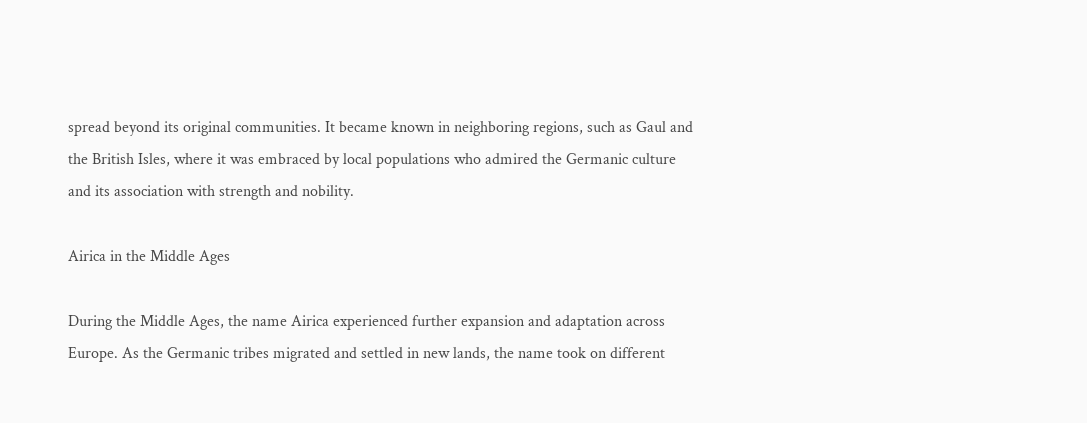spread beyond its original communities. It became known in neighboring regions, such as Gaul and the British Isles, where it was embraced by local populations who admired the Germanic culture and its association with strength and nobility.

Airica in the Middle Ages

During the Middle Ages, the name Airica experienced further expansion and adaptation across Europe. As the Germanic tribes migrated and settled in new lands, the name took on different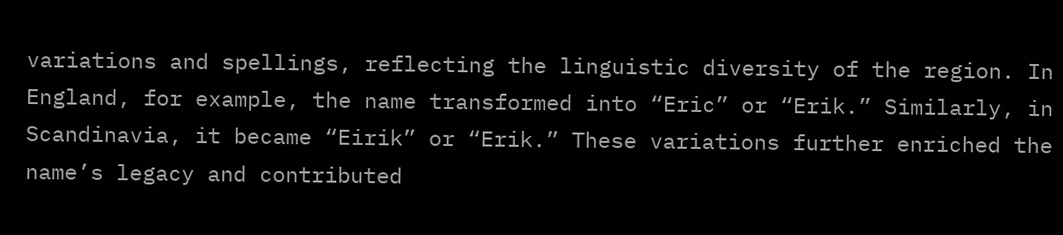variations and spellings, reflecting the linguistic diversity of the region. In England, for example, the name transformed into “Eric” or “Erik.” Similarly, in Scandinavia, it became “Eirik” or “Erik.” These variations further enriched the name’s legacy and contributed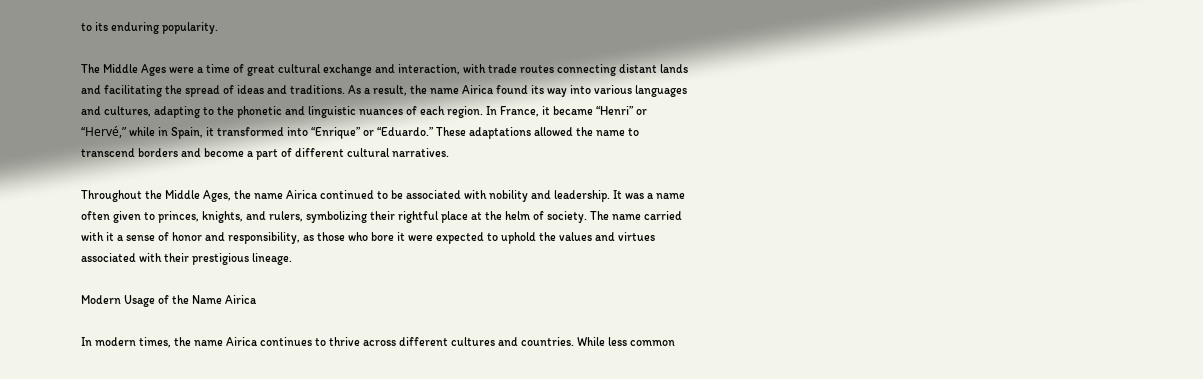to its enduring popularity.

The Middle Ages were a time of great cultural exchange and interaction, with trade routes connecting distant lands and facilitating the spread of ideas and traditions. As a result, the name Airica found its way into various languages and cultures, adapting to the phonetic and linguistic nuances of each region. In France, it became “Henri” or “Hervé,” while in Spain, it transformed into “Enrique” or “Eduardo.” These adaptations allowed the name to transcend borders and become a part of different cultural narratives.

Throughout the Middle Ages, the name Airica continued to be associated with nobility and leadership. It was a name often given to princes, knights, and rulers, symbolizing their rightful place at the helm of society. The name carried with it a sense of honor and responsibility, as those who bore it were expected to uphold the values and virtues associated with their prestigious lineage.

Modern Usage of the Name Airica

In modern times, the name Airica continues to thrive across different cultures and countries. While less common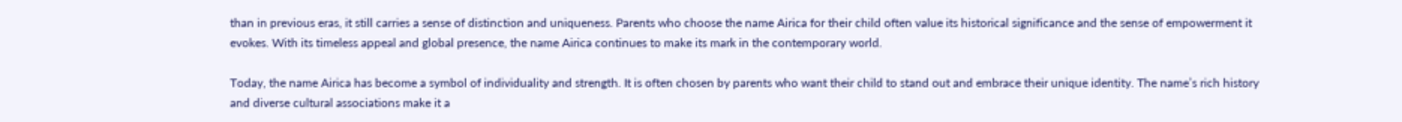than in previous eras, it still carries a sense of distinction and uniqueness. Parents who choose the name Airica for their child often value its historical significance and the sense of empowerment it evokes. With its timeless appeal and global presence, the name Airica continues to make its mark in the contemporary world.

Today, the name Airica has become a symbol of individuality and strength. It is often chosen by parents who want their child to stand out and embrace their unique identity. The name’s rich history and diverse cultural associations make it a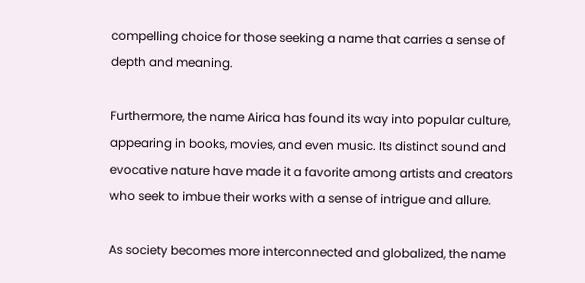compelling choice for those seeking a name that carries a sense of depth and meaning.

Furthermore, the name Airica has found its way into popular culture, appearing in books, movies, and even music. Its distinct sound and evocative nature have made it a favorite among artists and creators who seek to imbue their works with a sense of intrigue and allure.

As society becomes more interconnected and globalized, the name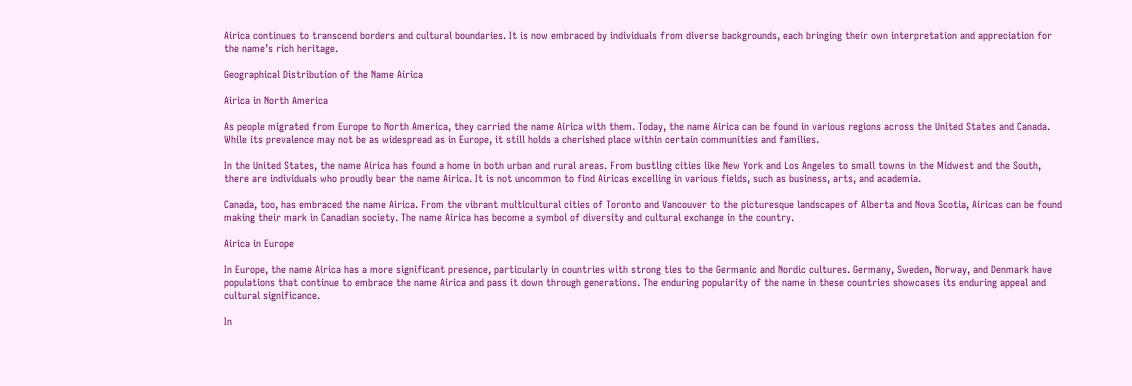Airica continues to transcend borders and cultural boundaries. It is now embraced by individuals from diverse backgrounds, each bringing their own interpretation and appreciation for the name’s rich heritage.

Geographical Distribution of the Name Airica

Airica in North America

As people migrated from Europe to North America, they carried the name Airica with them. Today, the name Airica can be found in various regions across the United States and Canada. While its prevalence may not be as widespread as in Europe, it still holds a cherished place within certain communities and families.

In the United States, the name Airica has found a home in both urban and rural areas. From bustling cities like New York and Los Angeles to small towns in the Midwest and the South, there are individuals who proudly bear the name Airica. It is not uncommon to find Airicas excelling in various fields, such as business, arts, and academia.

Canada, too, has embraced the name Airica. From the vibrant multicultural cities of Toronto and Vancouver to the picturesque landscapes of Alberta and Nova Scotia, Airicas can be found making their mark in Canadian society. The name Airica has become a symbol of diversity and cultural exchange in the country.

Airica in Europe

In Europe, the name Airica has a more significant presence, particularly in countries with strong ties to the Germanic and Nordic cultures. Germany, Sweden, Norway, and Denmark have populations that continue to embrace the name Airica and pass it down through generations. The enduring popularity of the name in these countries showcases its enduring appeal and cultural significance.

In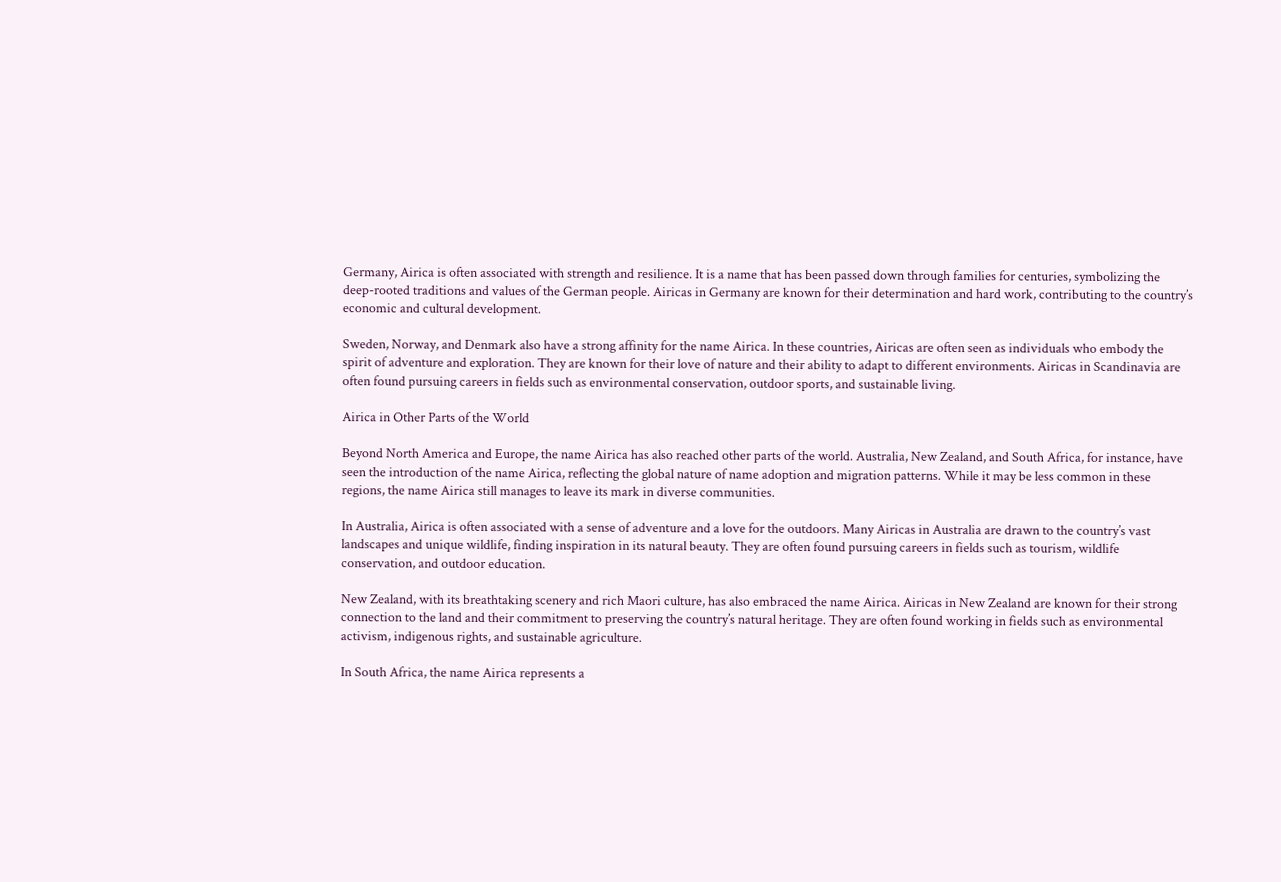Germany, Airica is often associated with strength and resilience. It is a name that has been passed down through families for centuries, symbolizing the deep-rooted traditions and values of the German people. Airicas in Germany are known for their determination and hard work, contributing to the country’s economic and cultural development.

Sweden, Norway, and Denmark also have a strong affinity for the name Airica. In these countries, Airicas are often seen as individuals who embody the spirit of adventure and exploration. They are known for their love of nature and their ability to adapt to different environments. Airicas in Scandinavia are often found pursuing careers in fields such as environmental conservation, outdoor sports, and sustainable living.

Airica in Other Parts of the World

Beyond North America and Europe, the name Airica has also reached other parts of the world. Australia, New Zealand, and South Africa, for instance, have seen the introduction of the name Airica, reflecting the global nature of name adoption and migration patterns. While it may be less common in these regions, the name Airica still manages to leave its mark in diverse communities.

In Australia, Airica is often associated with a sense of adventure and a love for the outdoors. Many Airicas in Australia are drawn to the country’s vast landscapes and unique wildlife, finding inspiration in its natural beauty. They are often found pursuing careers in fields such as tourism, wildlife conservation, and outdoor education.

New Zealand, with its breathtaking scenery and rich Maori culture, has also embraced the name Airica. Airicas in New Zealand are known for their strong connection to the land and their commitment to preserving the country’s natural heritage. They are often found working in fields such as environmental activism, indigenous rights, and sustainable agriculture.

In South Africa, the name Airica represents a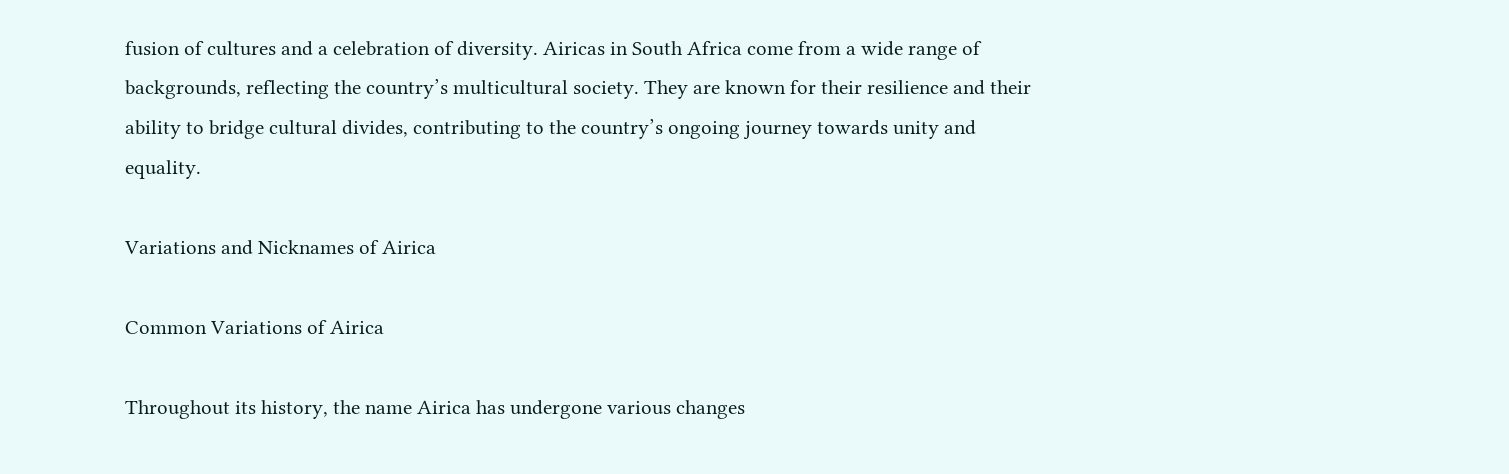fusion of cultures and a celebration of diversity. Airicas in South Africa come from a wide range of backgrounds, reflecting the country’s multicultural society. They are known for their resilience and their ability to bridge cultural divides, contributing to the country’s ongoing journey towards unity and equality.

Variations and Nicknames of Airica

Common Variations of Airica

Throughout its history, the name Airica has undergone various changes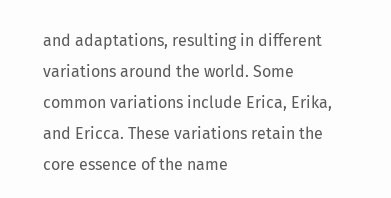and adaptations, resulting in different variations around the world. Some common variations include Erica, Erika, and Ericca. These variations retain the core essence of the name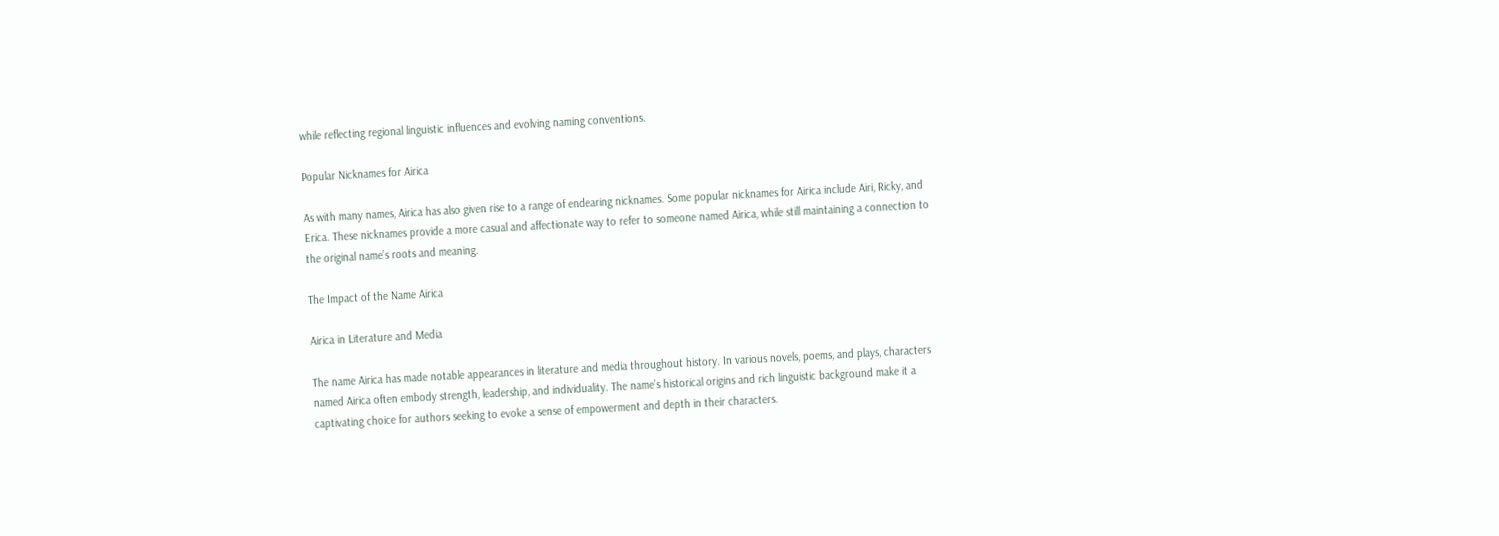while reflecting regional linguistic influences and evolving naming conventions.

Popular Nicknames for Airica

As with many names, Airica has also given rise to a range of endearing nicknames. Some popular nicknames for Airica include Airi, Ricky, and Erica. These nicknames provide a more casual and affectionate way to refer to someone named Airica, while still maintaining a connection to the original name’s roots and meaning.

The Impact of the Name Airica

Airica in Literature and Media

The name Airica has made notable appearances in literature and media throughout history. In various novels, poems, and plays, characters named Airica often embody strength, leadership, and individuality. The name’s historical origins and rich linguistic background make it a captivating choice for authors seeking to evoke a sense of empowerment and depth in their characters.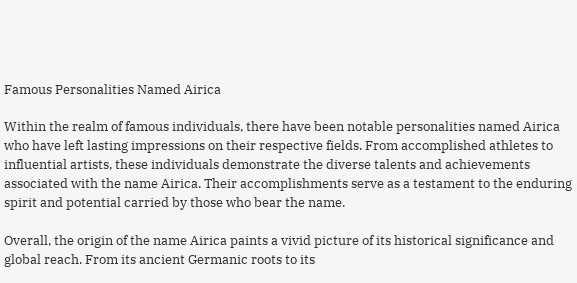Famous Personalities Named Airica

Within the realm of famous individuals, there have been notable personalities named Airica who have left lasting impressions on their respective fields. From accomplished athletes to influential artists, these individuals demonstrate the diverse talents and achievements associated with the name Airica. Their accomplishments serve as a testament to the enduring spirit and potential carried by those who bear the name.

Overall, the origin of the name Airica paints a vivid picture of its historical significance and global reach. From its ancient Germanic roots to its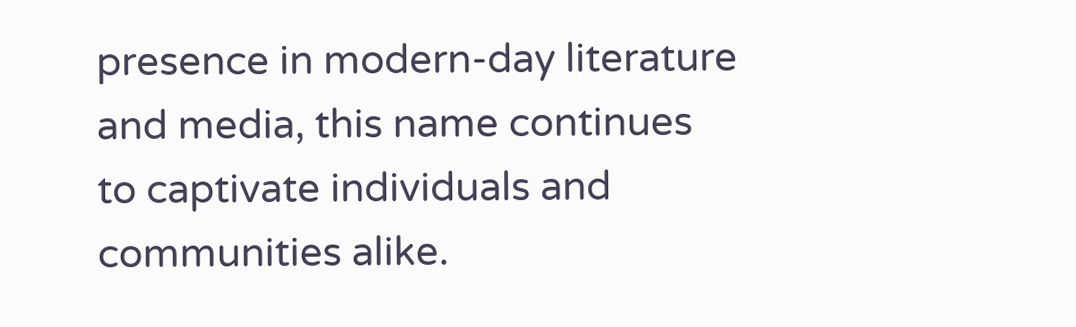presence in modern-day literature and media, this name continues to captivate individuals and communities alike.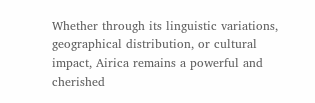Whether through its linguistic variations, geographical distribution, or cultural impact, Airica remains a powerful and cherished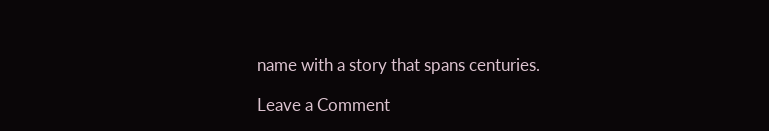name with a story that spans centuries.

Leave a Comment